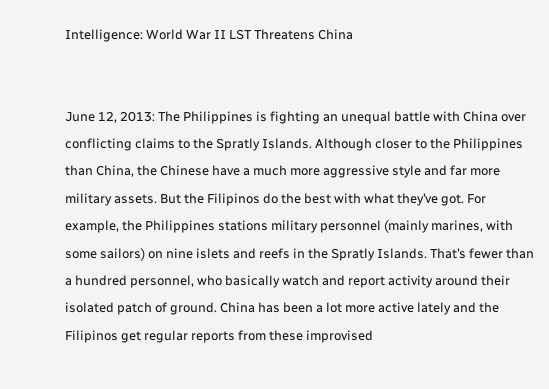Intelligence: World War II LST Threatens China


June 12, 2013: The Philippines is fighting an unequal battle with China over conflicting claims to the Spratly Islands. Although closer to the Philippines than China, the Chinese have a much more aggressive style and far more military assets. But the Filipinos do the best with what they’ve got. For example, the Philippines stations military personnel (mainly marines, with some sailors) on nine islets and reefs in the Spratly Islands. That’s fewer than a hundred personnel, who basically watch and report activity around their isolated patch of ground. China has been a lot more active lately and the Filipinos get regular reports from these improvised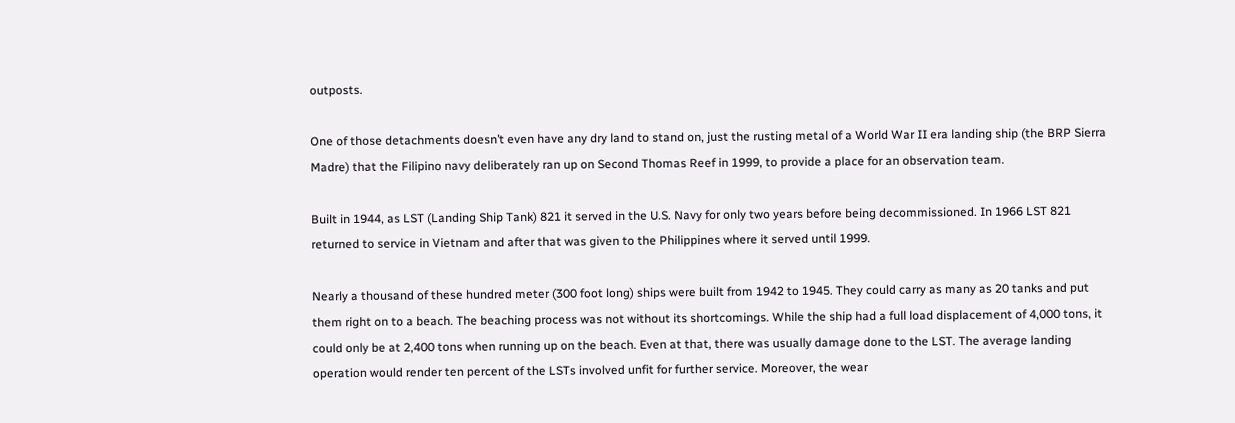outposts.

One of those detachments doesn’t even have any dry land to stand on, just the rusting metal of a World War II era landing ship (the BRP Sierra Madre) that the Filipino navy deliberately ran up on Second Thomas Reef in 1999, to provide a place for an observation team.

Built in 1944, as LST (Landing Ship Tank) 821 it served in the U.S. Navy for only two years before being decommissioned. In 1966 LST 821 returned to service in Vietnam and after that was given to the Philippines where it served until 1999.

Nearly a thousand of these hundred meter (300 foot long) ships were built from 1942 to 1945. They could carry as many as 20 tanks and put them right on to a beach. The beaching process was not without its shortcomings. While the ship had a full load displacement of 4,000 tons, it could only be at 2,400 tons when running up on the beach. Even at that, there was usually damage done to the LST. The average landing operation would render ten percent of the LSTs involved unfit for further service. Moreover, the wear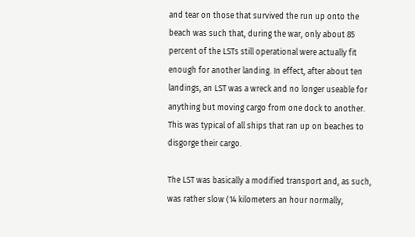and tear on those that survived the run up onto the beach was such that, during the war, only about 85 percent of the LSTs still operational were actually fit enough for another landing. In effect, after about ten landings, an LST was a wreck and no longer useable for anything but moving cargo from one dock to another. This was typical of all ships that ran up on beaches to disgorge their cargo.

The LST was basically a modified transport and, as such, was rather slow (14 kilometers an hour normally,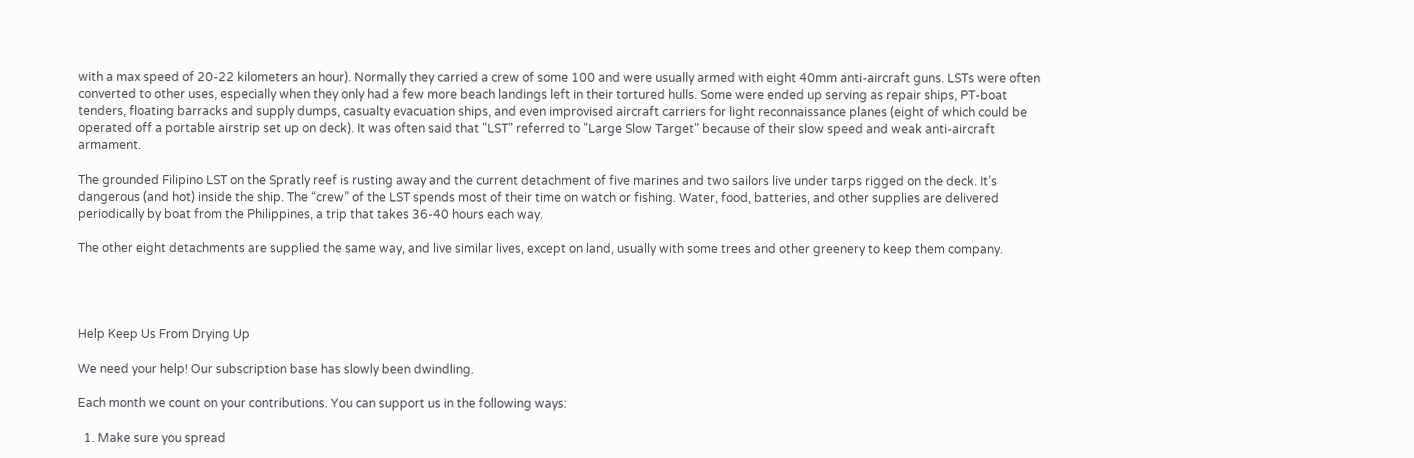with a max speed of 20-22 kilometers an hour). Normally they carried a crew of some 100 and were usually armed with eight 40mm anti-aircraft guns. LSTs were often converted to other uses, especially when they only had a few more beach landings left in their tortured hulls. Some were ended up serving as repair ships, PT-boat tenders, floating barracks and supply dumps, casualty evacuation ships, and even improvised aircraft carriers for light reconnaissance planes (eight of which could be operated off a portable airstrip set up on deck). It was often said that "LST" referred to "Large Slow Target" because of their slow speed and weak anti-aircraft armament.

The grounded Filipino LST on the Spratly reef is rusting away and the current detachment of five marines and two sailors live under tarps rigged on the deck. It’s dangerous (and hot) inside the ship. The “crew” of the LST spends most of their time on watch or fishing. Water, food, batteries, and other supplies are delivered periodically by boat from the Philippines, a trip that takes 36-40 hours each way.

The other eight detachments are supplied the same way, and live similar lives, except on land, usually with some trees and other greenery to keep them company.




Help Keep Us From Drying Up

We need your help! Our subscription base has slowly been dwindling.

Each month we count on your contributions. You can support us in the following ways:

  1. Make sure you spread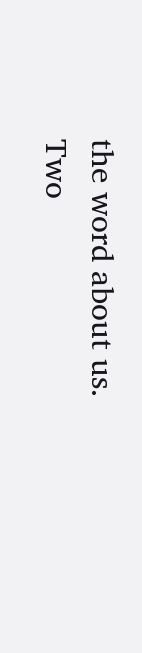the word about us. Two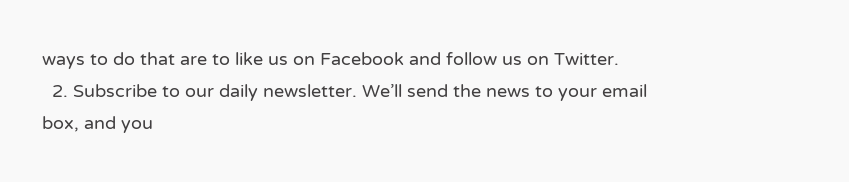ways to do that are to like us on Facebook and follow us on Twitter.
  2. Subscribe to our daily newsletter. We’ll send the news to your email box, and you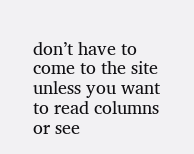don’t have to come to the site unless you want to read columns or see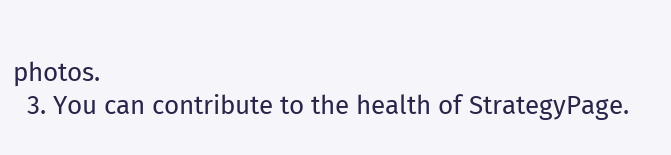photos.
  3. You can contribute to the health of StrategyPage.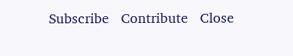Subscribe   Contribute   Close